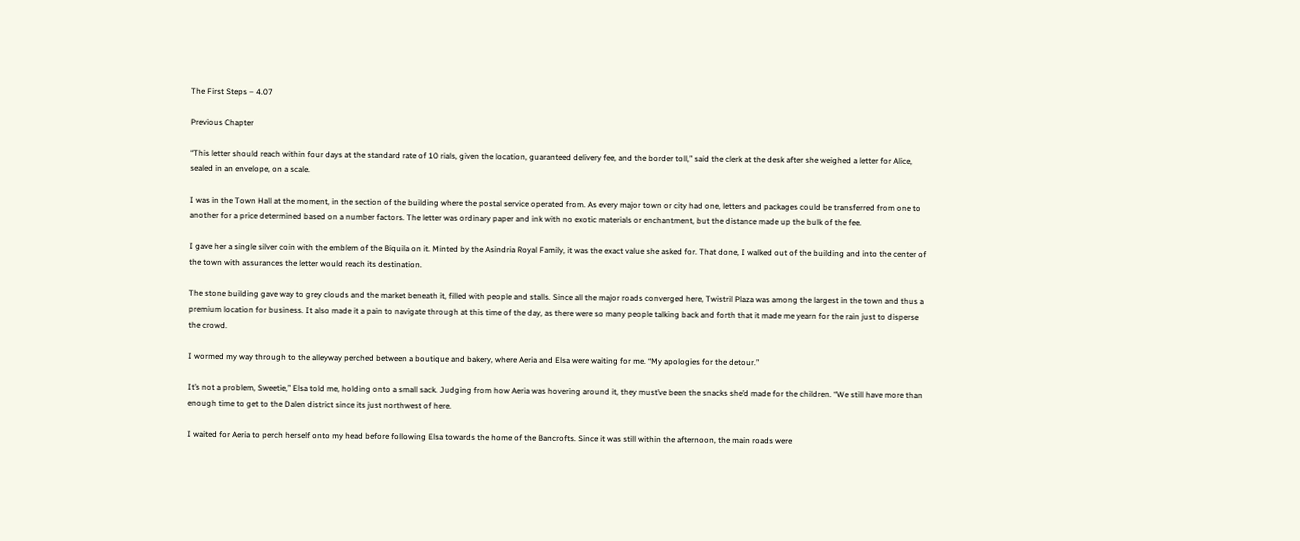The First Steps – 4.07

Previous Chapter

“This letter should reach within four days at the standard rate of 10 rials, given the location, guaranteed delivery fee, and the border toll,” said the clerk at the desk after she weighed a letter for Alice, sealed in an envelope, on a scale.

I was in the Town Hall at the moment, in the section of the building where the postal service operated from. As every major town or city had one, letters and packages could be transferred from one to another for a price determined based on a number factors. The letter was ordinary paper and ink with no exotic materials or enchantment, but the distance made up the bulk of the fee.

I gave her a single silver coin with the emblem of the Biquila on it. Minted by the Asindria Royal Family, it was the exact value she asked for. That done, I walked out of the building and into the center of the town with assurances the letter would reach its destination.

The stone building gave way to grey clouds and the market beneath it, filled with people and stalls. Since all the major roads converged here, Twistril Plaza was among the largest in the town and thus a premium location for business. It also made it a pain to navigate through at this time of the day, as there were so many people talking back and forth that it made me yearn for the rain just to disperse the crowd.

I wormed my way through to the alleyway perched between a boutique and bakery, where Aeria and Elsa were waiting for me. “My apologies for the detour.”

It’s not a problem, Sweetie,” Elsa told me, holding onto a small sack. Judging from how Aeria was hovering around it, they must’ve been the snacks she’d made for the children. “We still have more than enough time to get to the Dalen district since its just northwest of here.

I waited for Aeria to perch herself onto my head before following Elsa towards the home of the Bancrofts. Since it was still within the afternoon, the main roads were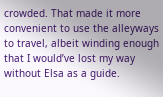crowded. That made it more convenient to use the alleyways to travel, albeit winding enough that I would’ve lost my way without Elsa as a guide.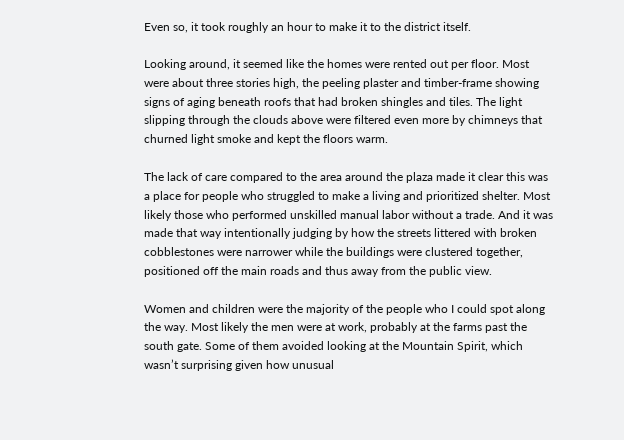Even so, it took roughly an hour to make it to the district itself.

Looking around, it seemed like the homes were rented out per floor. Most were about three stories high, the peeling plaster and timber-frame showing signs of aging beneath roofs that had broken shingles and tiles. The light slipping through the clouds above were filtered even more by chimneys that churned light smoke and kept the floors warm.

The lack of care compared to the area around the plaza made it clear this was a place for people who struggled to make a living and prioritized shelter. Most likely those who performed unskilled manual labor without a trade. And it was made that way intentionally judging by how the streets littered with broken cobblestones were narrower while the buildings were clustered together, positioned off the main roads and thus away from the public view.

Women and children were the majority of the people who I could spot along the way. Most likely the men were at work, probably at the farms past the south gate. Some of them avoided looking at the Mountain Spirit, which wasn’t surprising given how unusual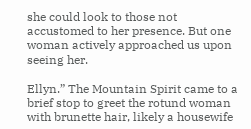she could look to those not accustomed to her presence. But one woman actively approached us upon seeing her.

Ellyn.” The Mountain Spirit came to a brief stop to greet the rotund woman with brunette hair, likely a housewife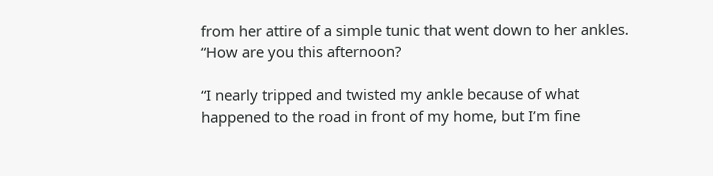from her attire of a simple tunic that went down to her ankles. “How are you this afternoon?

“I nearly tripped and twisted my ankle because of what happened to the road in front of my home, but I’m fine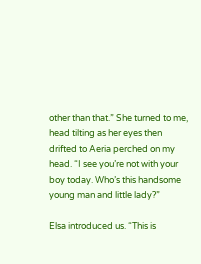other than that.” She turned to me, head tilting as her eyes then drifted to Aeria perched on my head. “I see you’re not with your boy today. Who’s this handsome young man and little lady?”

Elsa introduced us. “This is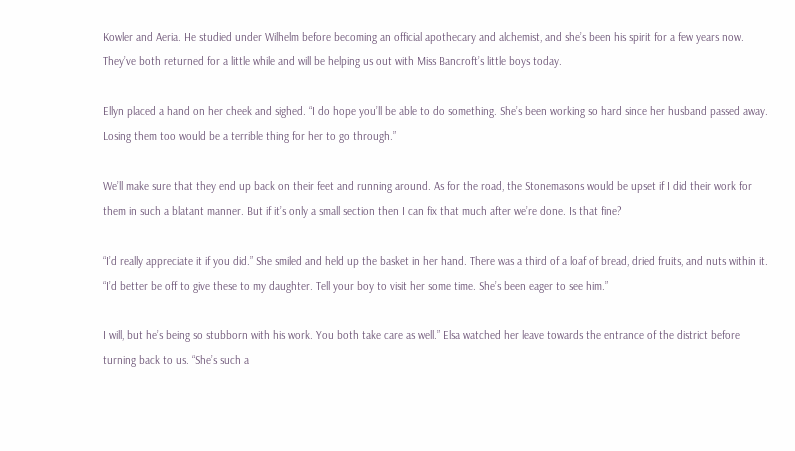Kowler and Aeria. He studied under Wilhelm before becoming an official apothecary and alchemist, and she’s been his spirit for a few years now. They’ve both returned for a little while and will be helping us out with Miss Bancroft’s little boys today.

Ellyn placed a hand on her cheek and sighed. “I do hope you’ll be able to do something. She’s been working so hard since her husband passed away. Losing them too would be a terrible thing for her to go through.”

We’ll make sure that they end up back on their feet and running around. As for the road, the Stonemasons would be upset if I did their work for them in such a blatant manner. But if it’s only a small section then I can fix that much after we’re done. Is that fine?

“I’d really appreciate it if you did.” She smiled and held up the basket in her hand. There was a third of a loaf of bread, dried fruits, and nuts within it. “I’d better be off to give these to my daughter. Tell your boy to visit her some time. She’s been eager to see him.”

I will, but he’s being so stubborn with his work. You both take care as well.” Elsa watched her leave towards the entrance of the district before turning back to us. “She’s such a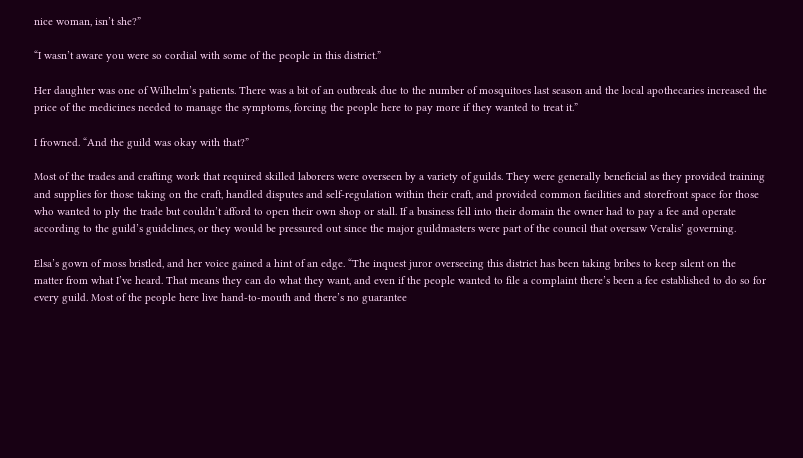nice woman, isn’t she?”

“I wasn’t aware you were so cordial with some of the people in this district.”

Her daughter was one of Wilhelm’s patients. There was a bit of an outbreak due to the number of mosquitoes last season and the local apothecaries increased the price of the medicines needed to manage the symptoms, forcing the people here to pay more if they wanted to treat it.”

I frowned. “And the guild was okay with that?”

Most of the trades and crafting work that required skilled laborers were overseen by a variety of guilds. They were generally beneficial as they provided training and supplies for those taking on the craft, handled disputes and self-regulation within their craft, and provided common facilities and storefront space for those who wanted to ply the trade but couldn’t afford to open their own shop or stall. If a business fell into their domain the owner had to pay a fee and operate according to the guild’s guidelines, or they would be pressured out since the major guildmasters were part of the council that oversaw Veralis’ governing.

Elsa’s gown of moss bristled, and her voice gained a hint of an edge. “The inquest juror overseeing this district has been taking bribes to keep silent on the matter from what I’ve heard. That means they can do what they want, and even if the people wanted to file a complaint there’s been a fee established to do so for every guild. Most of the people here live hand-to-mouth and there’s no guarantee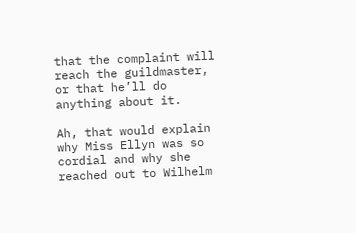that the complaint will reach the guildmaster, or that he’ll do anything about it.

Ah, that would explain why Miss Ellyn was so cordial and why she reached out to Wilhelm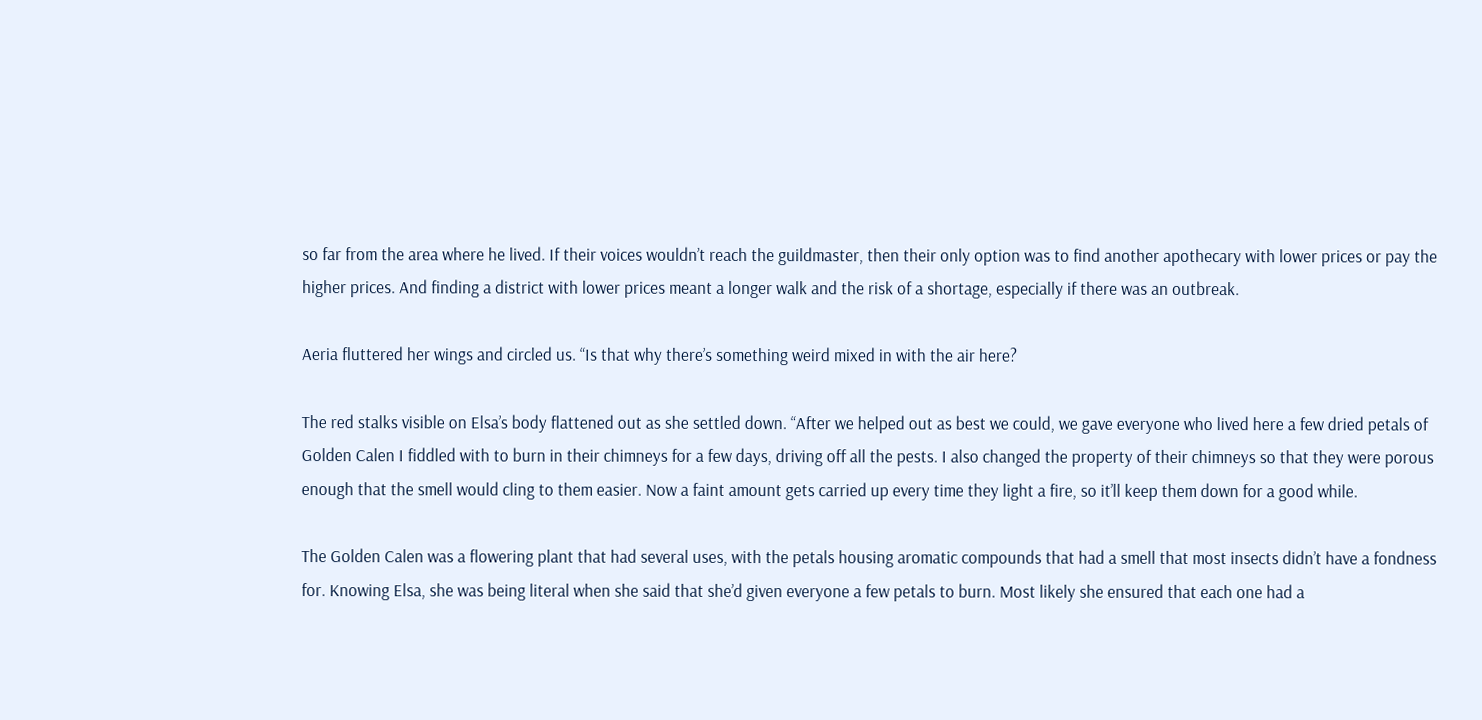so far from the area where he lived. If their voices wouldn’t reach the guildmaster, then their only option was to find another apothecary with lower prices or pay the higher prices. And finding a district with lower prices meant a longer walk and the risk of a shortage, especially if there was an outbreak.

Aeria fluttered her wings and circled us. “Is that why there’s something weird mixed in with the air here?

The red stalks visible on Elsa’s body flattened out as she settled down. “After we helped out as best we could, we gave everyone who lived here a few dried petals of Golden Calen I fiddled with to burn in their chimneys for a few days, driving off all the pests. I also changed the property of their chimneys so that they were porous enough that the smell would cling to them easier. Now a faint amount gets carried up every time they light a fire, so it’ll keep them down for a good while.

The Golden Calen was a flowering plant that had several uses, with the petals housing aromatic compounds that had a smell that most insects didn’t have a fondness for. Knowing Elsa, she was being literal when she said that she’d given everyone a few petals to burn. Most likely she ensured that each one had a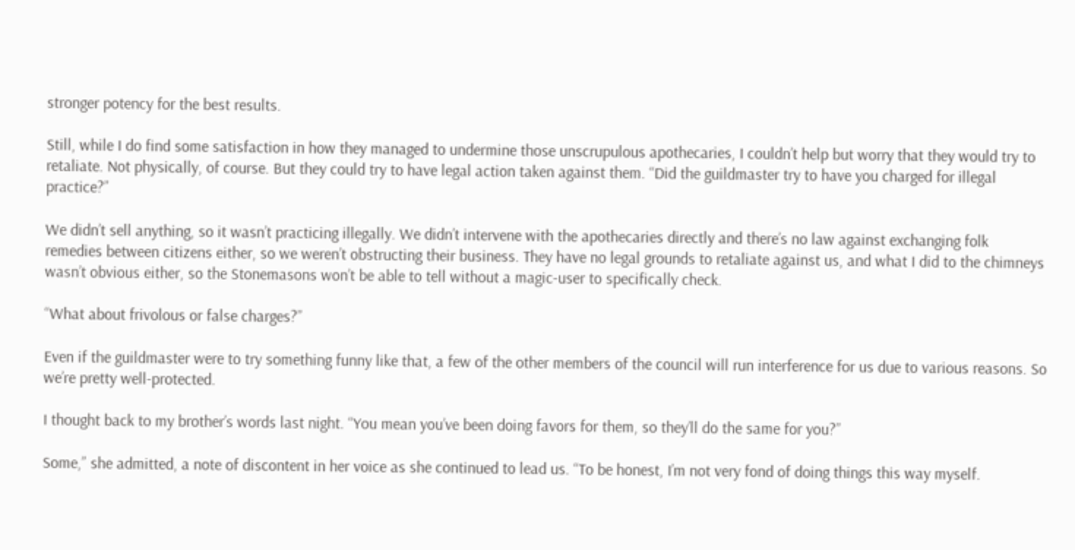stronger potency for the best results.

Still, while I do find some satisfaction in how they managed to undermine those unscrupulous apothecaries, I couldn’t help but worry that they would try to retaliate. Not physically, of course. But they could try to have legal action taken against them. “Did the guildmaster try to have you charged for illegal practice?”

We didn’t sell anything, so it wasn’t practicing illegally. We didn’t intervene with the apothecaries directly and there’s no law against exchanging folk remedies between citizens either, so we weren’t obstructing their business. They have no legal grounds to retaliate against us, and what I did to the chimneys wasn’t obvious either, so the Stonemasons won’t be able to tell without a magic-user to specifically check.

“What about frivolous or false charges?”

Even if the guildmaster were to try something funny like that, a few of the other members of the council will run interference for us due to various reasons. So we’re pretty well-protected.

I thought back to my brother’s words last night. “You mean you’ve been doing favors for them, so they’ll do the same for you?”

Some,” she admitted, a note of discontent in her voice as she continued to lead us. “To be honest, I’m not very fond of doing things this way myself.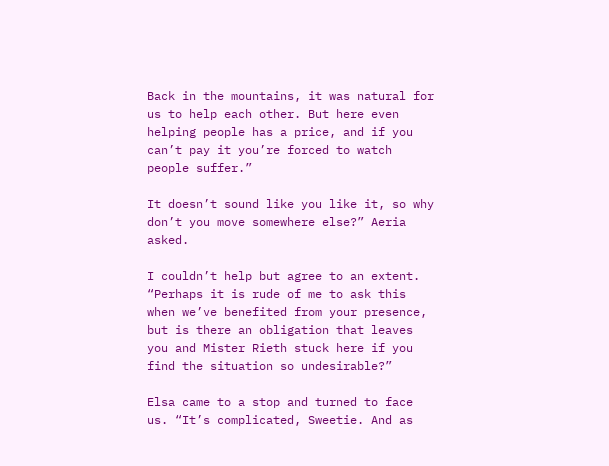Back in the mountains, it was natural for us to help each other. But here even helping people has a price, and if you can’t pay it you’re forced to watch people suffer.”

It doesn’t sound like you like it, so why don’t you move somewhere else?” Aeria asked.

I couldn’t help but agree to an extent. “Perhaps it is rude of me to ask this when we’ve benefited from your presence, but is there an obligation that leaves you and Mister Rieth stuck here if you find the situation so undesirable?”

Elsa came to a stop and turned to face us. “It’s complicated, Sweetie. And as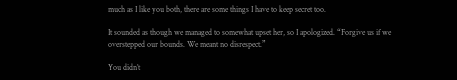much as I like you both, there are some things I have to keep secret too.

It sounded as though we managed to somewhat upset her, so I apologized. “Forgive us if we overstepped our bounds. We meant no disrespect.”

You didn’t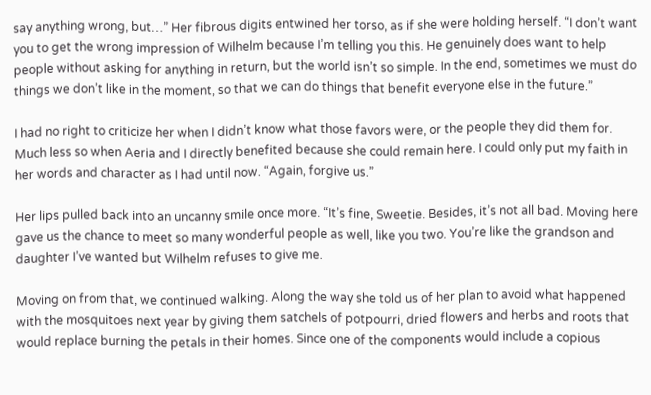say anything wrong, but…” Her fibrous digits entwined her torso, as if she were holding herself. “I don’t want you to get the wrong impression of Wilhelm because I’m telling you this. He genuinely does want to help people without asking for anything in return, but the world isn’t so simple. In the end, sometimes we must do things we don’t like in the moment, so that we can do things that benefit everyone else in the future.”

I had no right to criticize her when I didn’t know what those favors were, or the people they did them for. Much less so when Aeria and I directly benefited because she could remain here. I could only put my faith in her words and character as I had until now. “Again, forgive us.”

Her lips pulled back into an uncanny smile once more. “It’s fine, Sweetie. Besides, it’s not all bad. Moving here gave us the chance to meet so many wonderful people as well, like you two. You’re like the grandson and daughter I’ve wanted but Wilhelm refuses to give me.

Moving on from that, we continued walking. Along the way she told us of her plan to avoid what happened with the mosquitoes next year by giving them satchels of potpourri, dried flowers and herbs and roots that would replace burning the petals in their homes. Since one of the components would include a copious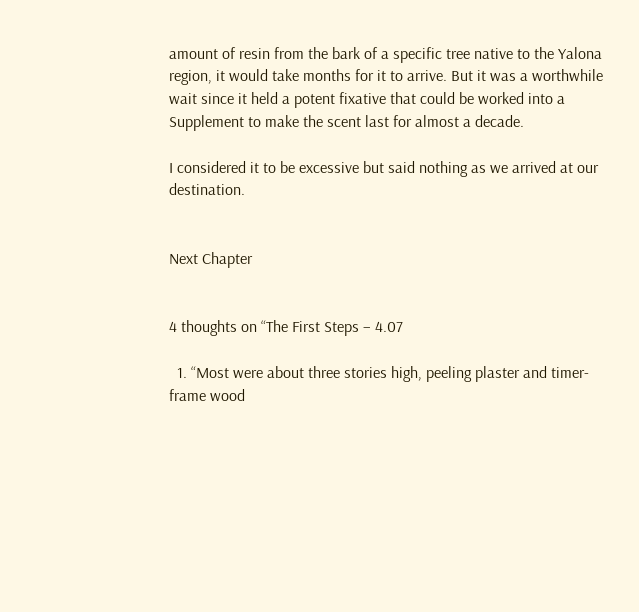amount of resin from the bark of a specific tree native to the Yalona region, it would take months for it to arrive. But it was a worthwhile wait since it held a potent fixative that could be worked into a Supplement to make the scent last for almost a decade.

I considered it to be excessive but said nothing as we arrived at our destination.


Next Chapter


4 thoughts on “The First Steps – 4.07

  1. “Most were about three stories high, peeling plaster and timer-frame wood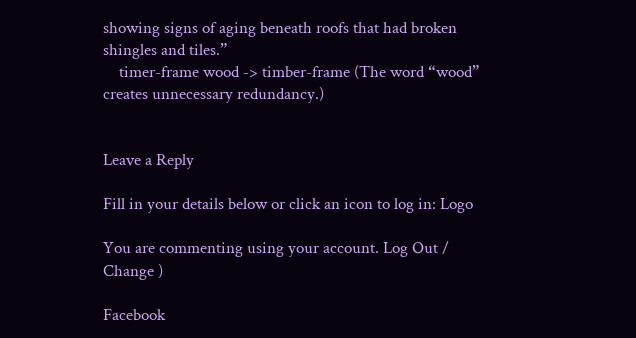showing signs of aging beneath roofs that had broken shingles and tiles.”
    timer-frame wood -> timber-frame (The word “wood” creates unnecessary redundancy.)


Leave a Reply

Fill in your details below or click an icon to log in: Logo

You are commenting using your account. Log Out /  Change )

Facebook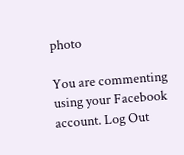photo

You are commenting using your Facebook account. Log Out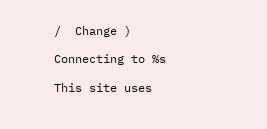/  Change )

Connecting to %s

This site uses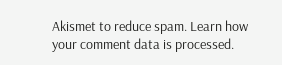Akismet to reduce spam. Learn how your comment data is processed.